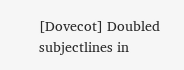[Dovecot] Doubled subjectlines in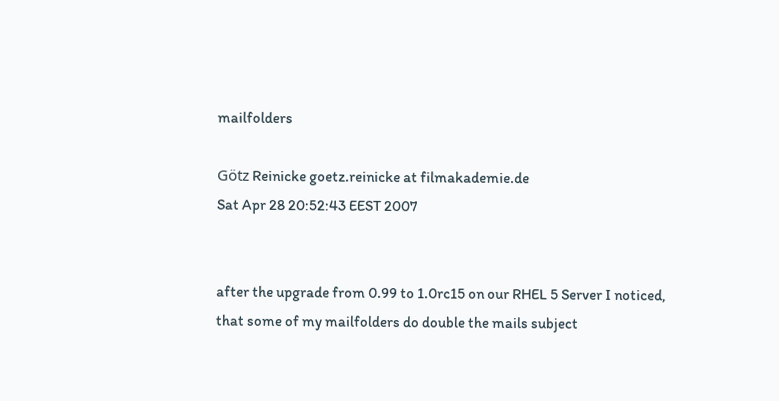mailfolders

Götz Reinicke goetz.reinicke at filmakademie.de
Sat Apr 28 20:52:43 EEST 2007


after the upgrade from 0.99 to 1.0rc15 on our RHEL 5 Server I noticed,
that some of my mailfolders do double the mails subject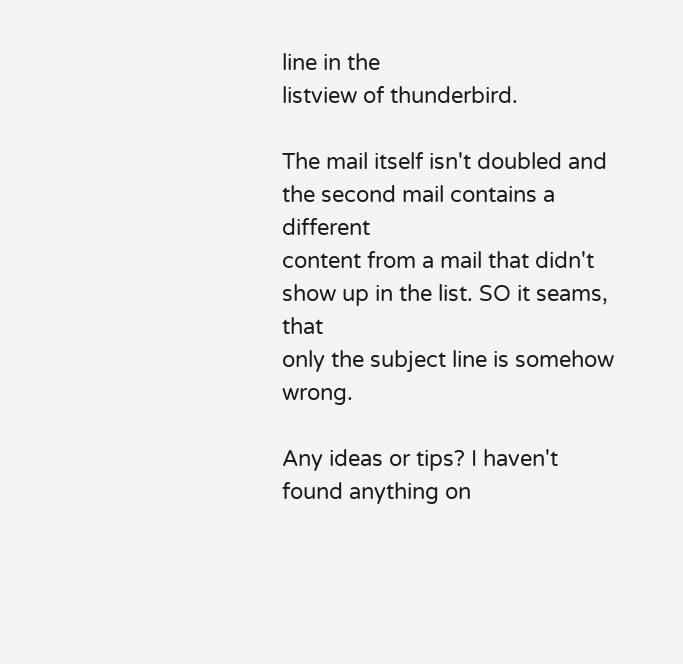line in the
listview of thunderbird.

The mail itself isn't doubled and the second mail contains a different
content from a mail that didn't show up in the list. SO it seams, that
only the subject line is somehow wrong.

Any ideas or tips? I haven't found anything on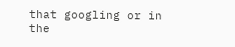that googling or in the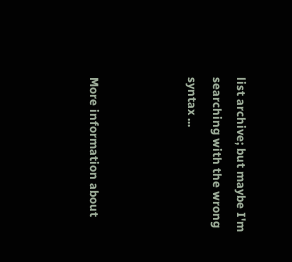list archive; but maybe I'm searching with the wrong syntax ...



More information about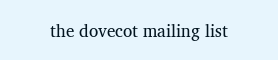the dovecot mailing list